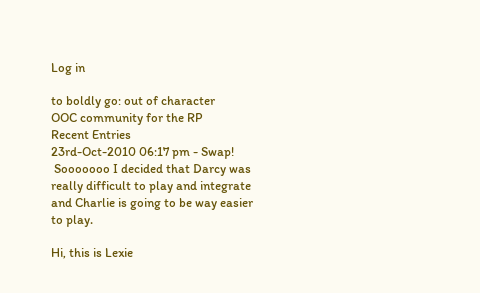Log in

to boldly go: out of character
OOC community for the RP
Recent Entries
23rd-Oct-2010 06:17 pm - Swap!
 Sooooooo I decided that Darcy was really difficult to play and integrate and Charlie is going to be way easier to play.

Hi, this is Lexie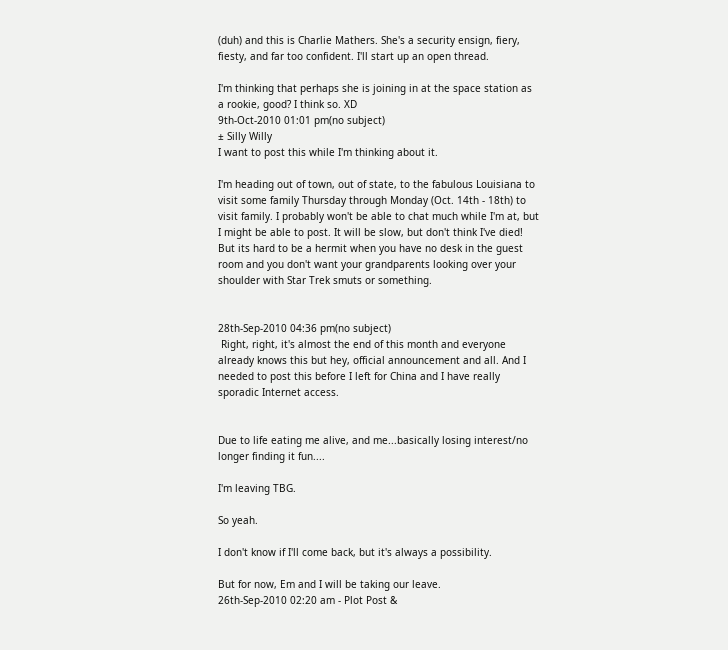(duh) and this is Charlie Mathers. She's a security ensign, fiery, fiesty, and far too confident. I'll start up an open thread.

I'm thinking that perhaps she is joining in at the space station as a rookie, good? I think so. XD
9th-Oct-2010 01:01 pm(no subject)
± Silly Willy
I want to post this while I'm thinking about it.

I'm heading out of town, out of state, to the fabulous Louisiana to visit some family Thursday through Monday (Oct. 14th - 18th) to visit family. I probably won't be able to chat much while I'm at, but I might be able to post. It will be slow, but don't think I've died! But its hard to be a hermit when you have no desk in the guest room and you don't want your grandparents looking over your shoulder with Star Trek smuts or something.


28th-Sep-2010 04:36 pm(no subject)
 Right, right, it's almost the end of this month and everyone already knows this but hey, official announcement and all. And I needed to post this before I left for China and I have really sporadic Internet access.


Due to life eating me alive, and me...basically losing interest/no longer finding it fun....

I'm leaving TBG.

So yeah.

I don't know if I'll come back, but it's always a possibility.

But for now, Em and I will be taking our leave.
26th-Sep-2010 02:20 am - Plot Post &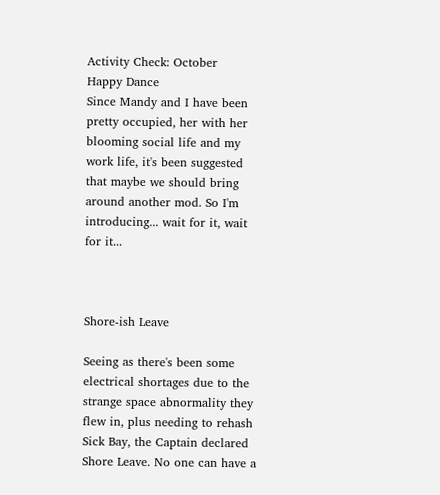Activity Check: October
Happy Dance
Since Mandy and I have been pretty occupied, her with her blooming social life and my work life, it's been suggested that maybe we should bring around another mod. So I'm introducing... wait for it, wait for it...



Shore-ish Leave

Seeing as there's been some electrical shortages due to the strange space abnormality they flew in, plus needing to rehash Sick Bay, the Captain declared Shore Leave. No one can have a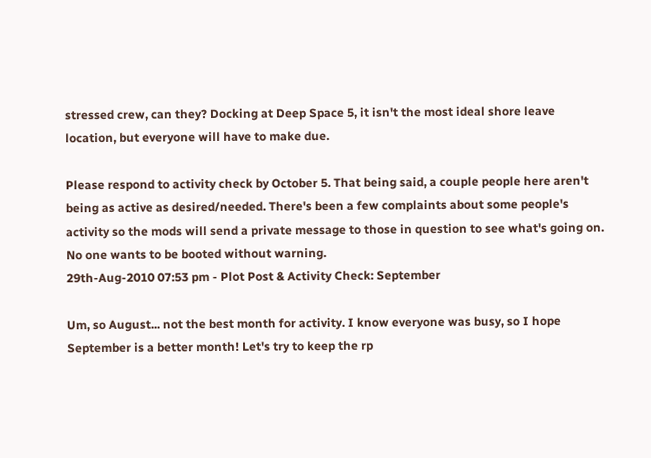stressed crew, can they? Docking at Deep Space 5, it isn't the most ideal shore leave location, but everyone will have to make due.

Please respond to activity check by October 5. That being said, a couple people here aren't being as active as desired/needed. There's been a few complaints about some people's activity so the mods will send a private message to those in question to see what's going on. No one wants to be booted without warning.
29th-Aug-2010 07:53 pm - Plot Post & Activity Check: September

Um, so August... not the best month for activity. I know everyone was busy, so I hope September is a better month! Let's try to keep the rp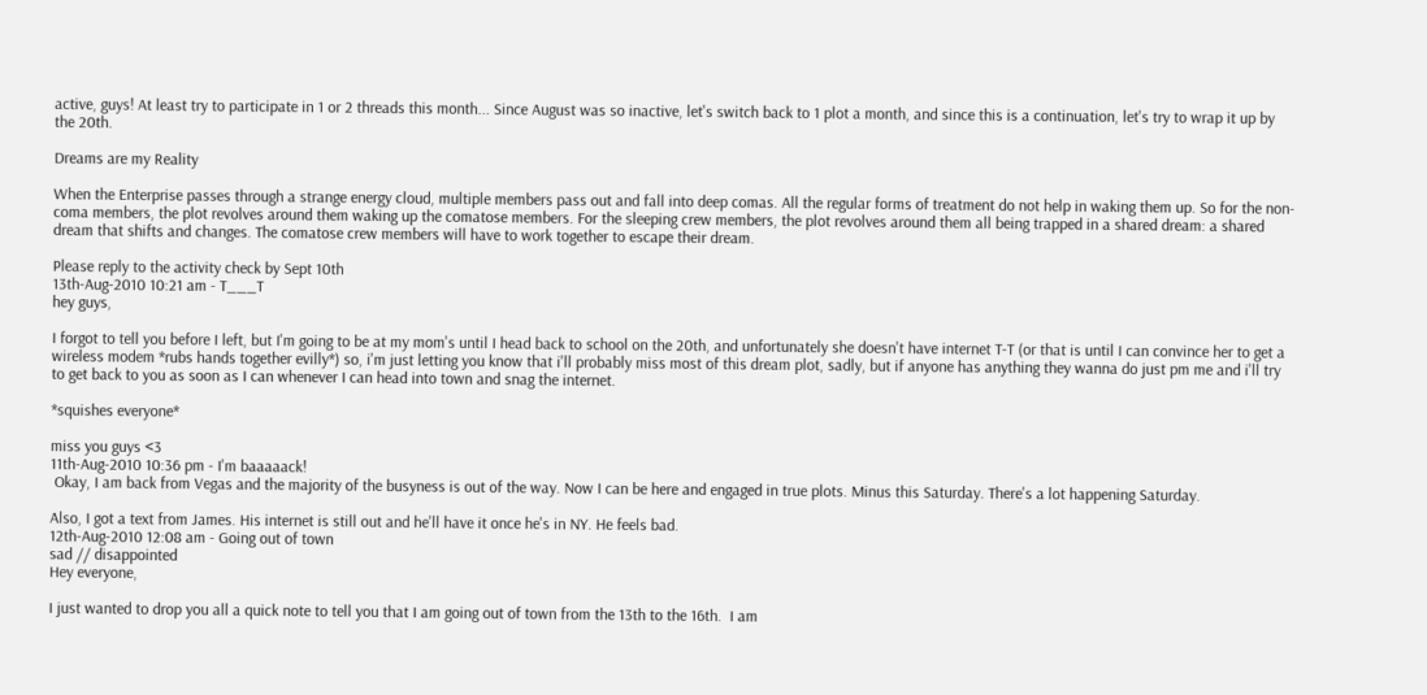active, guys! At least try to participate in 1 or 2 threads this month... Since August was so inactive, let's switch back to 1 plot a month, and since this is a continuation, let's try to wrap it up by the 20th.

Dreams are my Reality

When the Enterprise passes through a strange energy cloud, multiple members pass out and fall into deep comas. All the regular forms of treatment do not help in waking them up. So for the non-coma members, the plot revolves around them waking up the comatose members. For the sleeping crew members, the plot revolves around them all being trapped in a shared dream: a shared dream that shifts and changes. The comatose crew members will have to work together to escape their dream.

Please reply to the activity check by Sept 10th
13th-Aug-2010 10:21 am - T___T
hey guys,

I forgot to tell you before I left, but I'm going to be at my mom's until I head back to school on the 20th, and unfortunately she doesn't have internet T-T (or that is until I can convince her to get a wireless modem *rubs hands together evilly*) so, i'm just letting you know that i'll probably miss most of this dream plot, sadly, but if anyone has anything they wanna do just pm me and i'll try to get back to you as soon as I can whenever I can head into town and snag the internet.

*squishes everyone*

miss you guys <3
11th-Aug-2010 10:36 pm - I'm baaaaack!
 Okay, I am back from Vegas and the majority of the busyness is out of the way. Now I can be here and engaged in true plots. Minus this Saturday. There's a lot happening Saturday.

Also, I got a text from James. His internet is still out and he'll have it once he's in NY. He feels bad.
12th-Aug-2010 12:08 am - Going out of town
sad // disappointed
Hey everyone,

I just wanted to drop you all a quick note to tell you that I am going out of town from the 13th to the 16th.  I am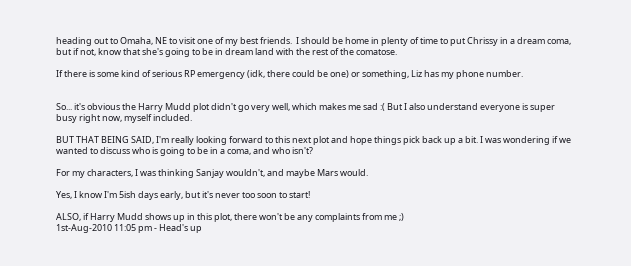heading out to Omaha, NE to visit one of my best friends.  I should be home in plenty of time to put Chrissy in a dream coma, but if not, know that she's going to be in dream land with the rest of the comatose.

If there is some kind of serious RP emergency (idk, there could be one) or something, Liz has my phone number.


So... it's obvious the Harry Mudd plot didn't go very well, which makes me sad :( But I also understand everyone is super busy right now, myself included.

BUT THAT BEING SAID, I'm really looking forward to this next plot and hope things pick back up a bit. I was wondering if we wanted to discuss who is going to be in a coma, and who isn't?

For my characters, I was thinking Sanjay wouldn't, and maybe Mars would.

Yes, I know I'm 5ish days early, but it's never too soon to start!

ALSO, if Harry Mudd shows up in this plot, there won't be any complaints from me ;)
1st-Aug-2010 11:05 pm - Head's up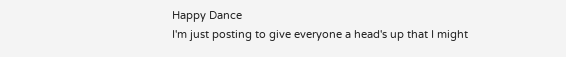Happy Dance
I'm just posting to give everyone a head's up that I might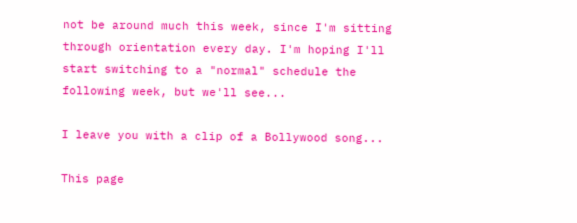not be around much this week, since I'm sitting through orientation every day. I'm hoping I'll start switching to a "normal" schedule the following week, but we'll see...

I leave you with a clip of a Bollywood song...

This page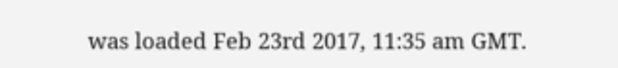was loaded Feb 23rd 2017, 11:35 am GMT.